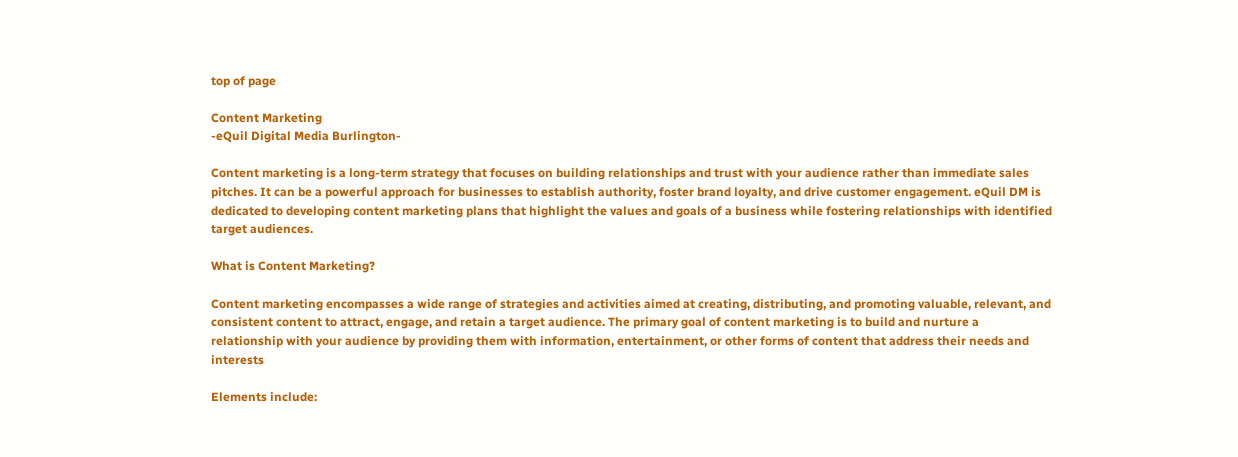top of page

Content Marketing
-eQuil Digital Media Burlington-

Content marketing is a long-term strategy that focuses on building relationships and trust with your audience rather than immediate sales pitches. It can be a powerful approach for businesses to establish authority, foster brand loyalty, and drive customer engagement. eQuil DM is dedicated to developing content marketing plans that highlight the values and goals of a business while fostering relationships with identified target audiences.

What is Content Marketing?

Content marketing encompasses a wide range of strategies and activities aimed at creating, distributing, and promoting valuable, relevant, and consistent content to attract, engage, and retain a target audience. The primary goal of content marketing is to build and nurture a relationship with your audience by providing them with information, entertainment, or other forms of content that address their needs and interests

Elements include: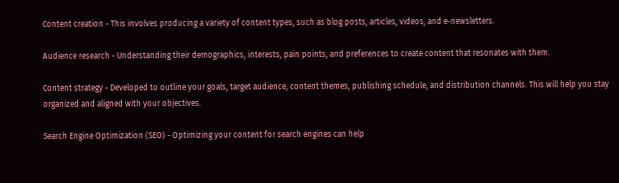Content creation - This involves producing a variety of content types, such as blog posts, articles, videos, and e-newsletters.

Audience research - Understanding their demographics, interests, pain points, and preferences to create content that resonates with them.

Content strategy - Developed to outline your goals, target audience, content themes, publishing schedule, and distribution channels. This will help you stay organized and aligned with your objectives.

Search Engine Optimization (SEO) - Optimizing your content for search engines can help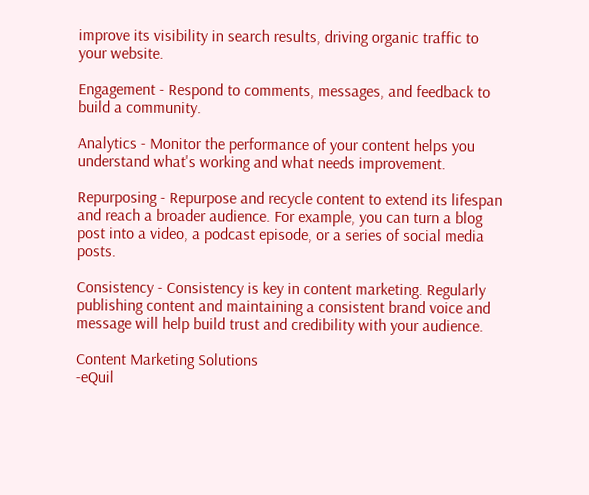improve its visibility in search results, driving organic traffic to your website.

Engagement - Respond to comments, messages, and feedback to build a community.

Analytics - Monitor the performance of your content helps you understand what's working and what needs improvement.

Repurposing - Repurpose and recycle content to extend its lifespan and reach a broader audience. For example, you can turn a blog post into a video, a podcast episode, or a series of social media posts.

Consistency - Consistency is key in content marketing. Regularly publishing content and maintaining a consistent brand voice and message will help build trust and credibility with your audience.

Content Marketing Solutions
-eQuil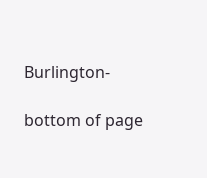Burlington-

bottom of page